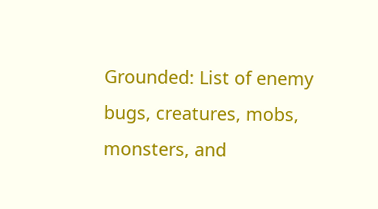Grounded: List of enemy bugs, creatures, mobs, monsters, and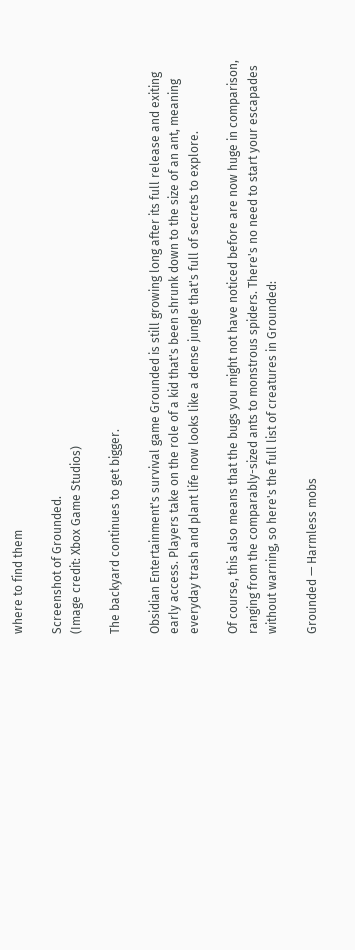where to find them

Screenshot of Grounded.
(Image credit: Xbox Game Studios)

The backyard continues to get bigger.

Obsidian Entertainment's survival game Grounded is still growing long after its full release and exiting early access. Players take on the role of a kid that's been shrunk down to the size of an ant, meaning everyday trash and plant life now looks like a dense jungle that's full of secrets to explore.

Of course, this also means that the bugs you might not have noticed before are now huge in comparison, ranging from the comparably-sized ants to monstrous spiders. There's no need to start your escapades without warning, so here's the full list of creatures in Grounded:

Grounded — Harmless mobs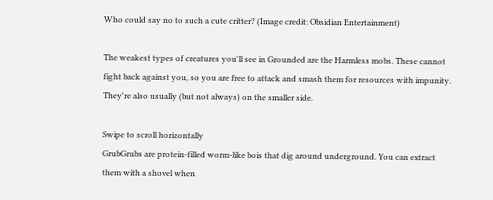Who could say no to such a cute critter? (Image credit: Obsidian Entertainment)

The weakest types of creatures you'll see in Grounded are the Harmless mobs. These cannot fight back against you, so you are free to attack and smash them for resources with impunity. They're also usually (but not always) on the smaller side.

Swipe to scroll horizontally
GrubGrubs are protein-filled worm-like bois that dig around underground. You can extract them with a shovel when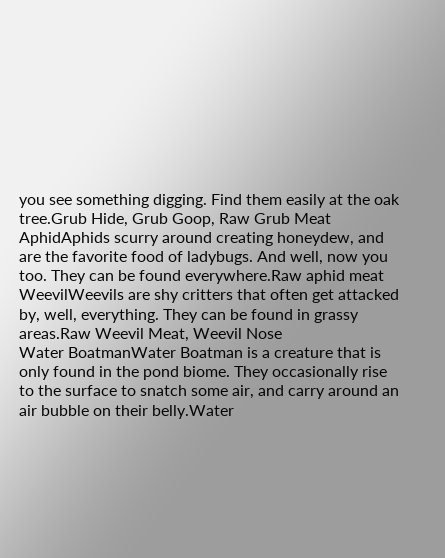you see something digging. Find them easily at the oak tree.Grub Hide, Grub Goop, Raw Grub Meat
AphidAphids scurry around creating honeydew, and are the favorite food of ladybugs. And well, now you too. They can be found everywhere.Raw aphid meat
WeevilWeevils are shy critters that often get attacked by, well, everything. They can be found in grassy areas.Raw Weevil Meat, Weevil Nose
Water BoatmanWater Boatman is a creature that is only found in the pond biome. They occasionally rise to the surface to snatch some air, and carry around an air bubble on their belly.Water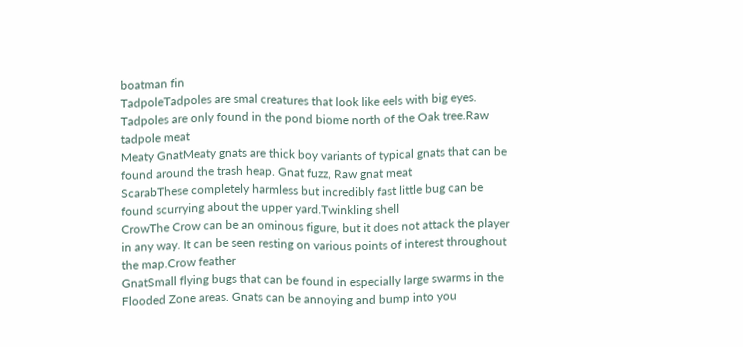boatman fin
TadpoleTadpoles are smal creatures that look like eels with big eyes. Tadpoles are only found in the pond biome north of the Oak tree.Raw tadpole meat
Meaty GnatMeaty gnats are thick boy variants of typical gnats that can be found around the trash heap. Gnat fuzz, Raw gnat meat
ScarabThese completely harmless but incredibly fast little bug can be found scurrying about the upper yard.Twinkling shell
CrowThe Crow can be an ominous figure, but it does not attack the player in any way. It can be seen resting on various points of interest throughout the map.Crow feather
GnatSmall flying bugs that can be found in especially large swarms in the Flooded Zone areas. Gnats can be annoying and bump into you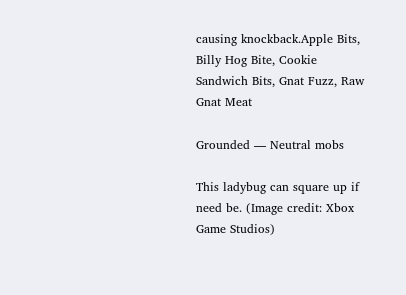causing knockback.Apple Bits, Billy Hog Bite, Cookie Sandwich Bits, Gnat Fuzz, Raw Gnat Meat

Grounded — Neutral mobs

This ladybug can square up if need be. (Image credit: Xbox Game Studios)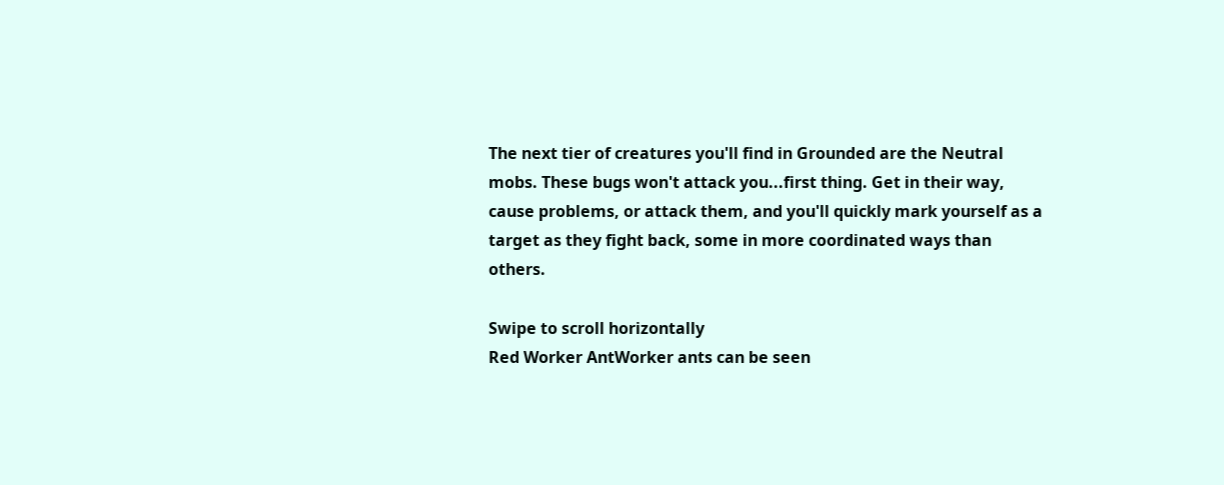The next tier of creatures you'll find in Grounded are the Neutral mobs. These bugs won't attack you...first thing. Get in their way, cause problems, or attack them, and you'll quickly mark yourself as a target as they fight back, some in more coordinated ways than others.

Swipe to scroll horizontally
Red Worker AntWorker ants can be seen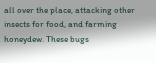all over the place, attacking other insects for food, and farming honeydew. These bugs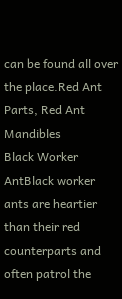can be found all over the place.Red Ant Parts, Red Ant Mandibles
Black Worker AntBlack worker ants are heartier than their red counterparts and often patrol the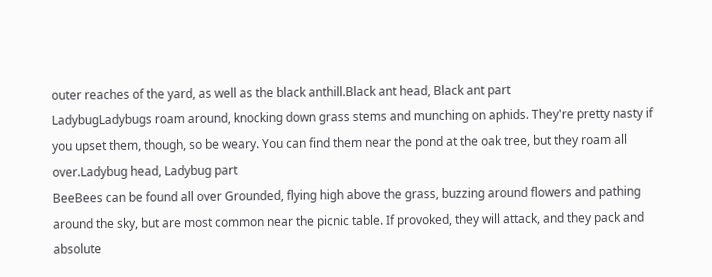outer reaches of the yard, as well as the black anthill.Black ant head, Black ant part
LadybugLadybugs roam around, knocking down grass stems and munching on aphids. They're pretty nasty if you upset them, though, so be weary. You can find them near the pond at the oak tree, but they roam all over.Ladybug head, Ladybug part
BeeBees can be found all over Grounded, flying high above the grass, buzzing around flowers and pathing around the sky, but are most common near the picnic table. If provoked, they will attack, and they pack and absolute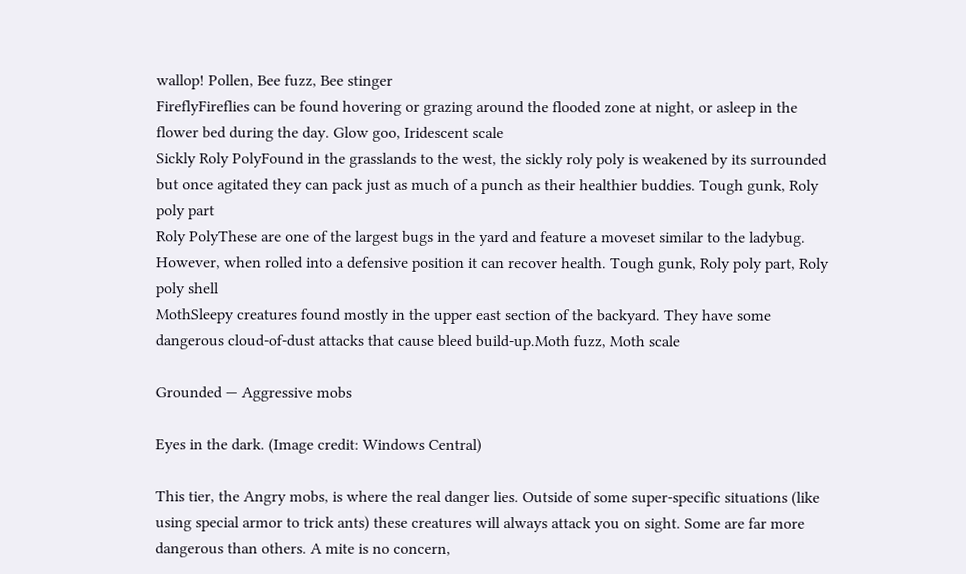wallop! Pollen, Bee fuzz, Bee stinger
FireflyFireflies can be found hovering or grazing around the flooded zone at night, or asleep in the flower bed during the day. Glow goo, Iridescent scale
Sickly Roly PolyFound in the grasslands to the west, the sickly roly poly is weakened by its surrounded but once agitated they can pack just as much of a punch as their healthier buddies. Tough gunk, Roly poly part
Roly PolyThese are one of the largest bugs in the yard and feature a moveset similar to the ladybug. However, when rolled into a defensive position it can recover health. Tough gunk, Roly poly part, Roly poly shell
MothSleepy creatures found mostly in the upper east section of the backyard. They have some dangerous cloud-of-dust attacks that cause bleed build-up.Moth fuzz, Moth scale

Grounded — Aggressive mobs

Eyes in the dark. (Image credit: Windows Central)

This tier, the Angry mobs, is where the real danger lies. Outside of some super-specific situations (like using special armor to trick ants) these creatures will always attack you on sight. Some are far more dangerous than others. A mite is no concern,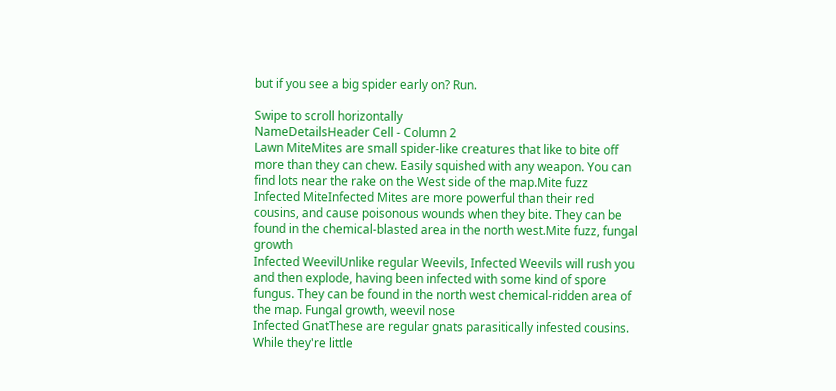but if you see a big spider early on? Run.

Swipe to scroll horizontally
NameDetailsHeader Cell - Column 2
Lawn MiteMites are small spider-like creatures that like to bite off more than they can chew. Easily squished with any weapon. You can find lots near the rake on the West side of the map.Mite fuzz
Infected MiteInfected Mites are more powerful than their red cousins, and cause poisonous wounds when they bite. They can be found in the chemical-blasted area in the north west.Mite fuzz, fungal growth
Infected WeevilUnlike regular Weevils, Infected Weevils will rush you and then explode, having been infected with some kind of spore fungus. They can be found in the north west chemical-ridden area of the map. Fungal growth, weevil nose
Infected GnatThese are regular gnats parasitically infested cousins. While they're little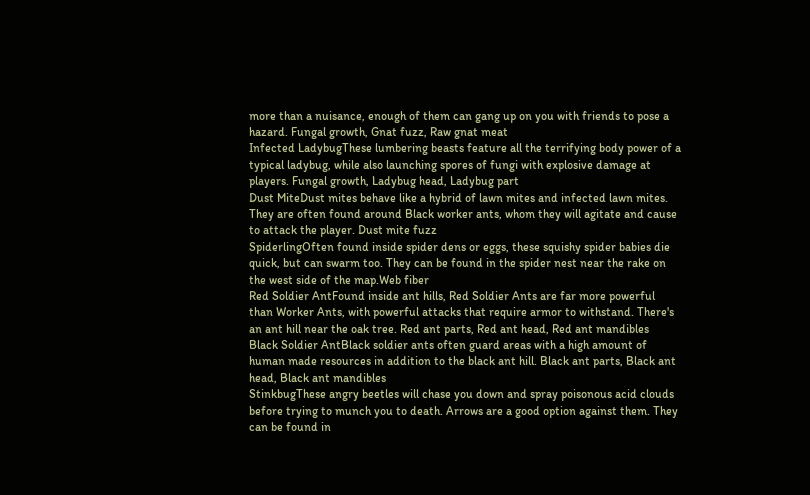more than a nuisance, enough of them can gang up on you with friends to pose a hazard. Fungal growth, Gnat fuzz, Raw gnat meat
Infected LadybugThese lumbering beasts feature all the terrifying body power of a typical ladybug, while also launching spores of fungi with explosive damage at players. Fungal growth, Ladybug head, Ladybug part
Dust MiteDust mites behave like a hybrid of lawn mites and infected lawn mites. They are often found around Black worker ants, whom they will agitate and cause to attack the player. Dust mite fuzz
SpiderlingOften found inside spider dens or eggs, these squishy spider babies die quick, but can swarm too. They can be found in the spider nest near the rake on the west side of the map.Web fiber
Red Soldier AntFound inside ant hills, Red Soldier Ants are far more powerful than Worker Ants, with powerful attacks that require armor to withstand. There's an ant hill near the oak tree. Red ant parts, Red ant head, Red ant mandibles
Black Soldier AntBlack soldier ants often guard areas with a high amount of human made resources in addition to the black ant hill. Black ant parts, Black ant head, Black ant mandibles
StinkbugThese angry beetles will chase you down and spray poisonous acid clouds before trying to munch you to death. Arrows are a good option against them. They can be found in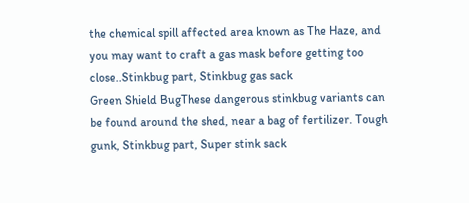the chemical spill affected area known as The Haze, and you may want to craft a gas mask before getting too close..Stinkbug part, Stinkbug gas sack
Green Shield BugThese dangerous stinkbug variants can be found around the shed, near a bag of fertilizer. Tough gunk, Stinkbug part, Super stink sack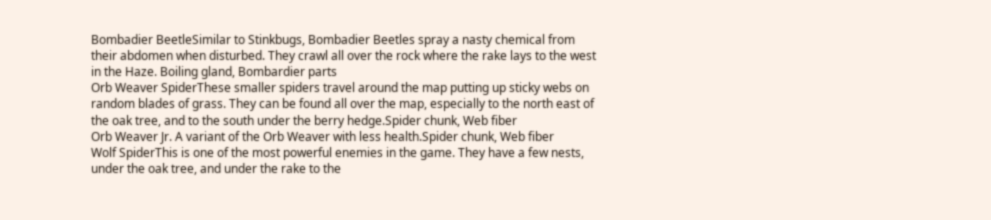Bombadier BeetleSimilar to Stinkbugs, Bombadier Beetles spray a nasty chemical from their abdomen when disturbed. They crawl all over the rock where the rake lays to the west in the Haze. Boiling gland, Bombardier parts
Orb Weaver SpiderThese smaller spiders travel around the map putting up sticky webs on random blades of grass. They can be found all over the map, especially to the north east of the oak tree, and to the south under the berry hedge.Spider chunk, Web fiber
Orb Weaver Jr. A variant of the Orb Weaver with less health.Spider chunk, Web fiber
Wolf SpiderThis is one of the most powerful enemies in the game. They have a few nests, under the oak tree, and under the rake to the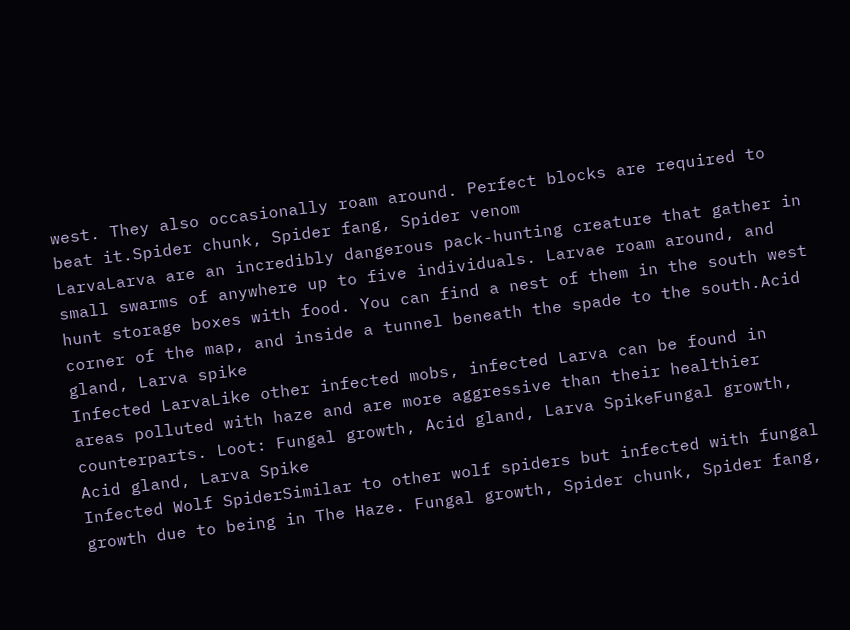west. They also occasionally roam around. Perfect blocks are required to beat it.Spider chunk, Spider fang, Spider venom
LarvaLarva are an incredibly dangerous pack-hunting creature that gather in small swarms of anywhere up to five individuals. Larvae roam around, and hunt storage boxes with food. You can find a nest of them in the south west corner of the map, and inside a tunnel beneath the spade to the south.Acid gland, Larva spike
Infected LarvaLike other infected mobs, infected Larva can be found in areas polluted with haze and are more aggressive than their healthier counterparts. Loot: Fungal growth, Acid gland, Larva SpikeFungal growth, Acid gland, Larva Spike
Infected Wolf SpiderSimilar to other wolf spiders but infected with fungal growth due to being in The Haze. Fungal growth, Spider chunk, Spider fang,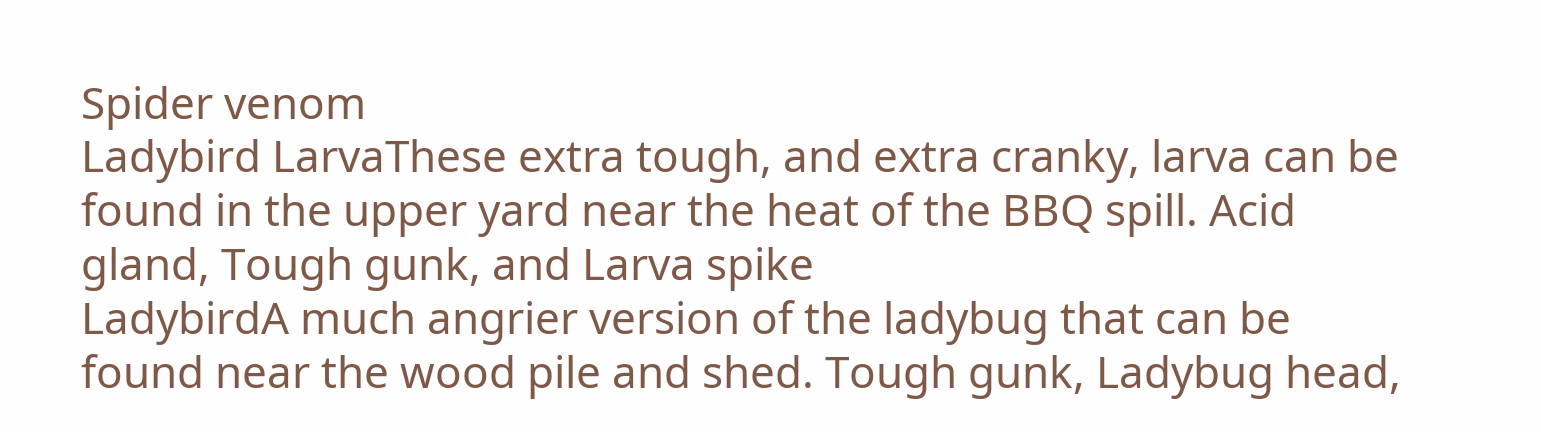Spider venom
Ladybird LarvaThese extra tough, and extra cranky, larva can be found in the upper yard near the heat of the BBQ spill. Acid gland, Tough gunk, and Larva spike
LadybirdA much angrier version of the ladybug that can be found near the wood pile and shed. Tough gunk, Ladybug head,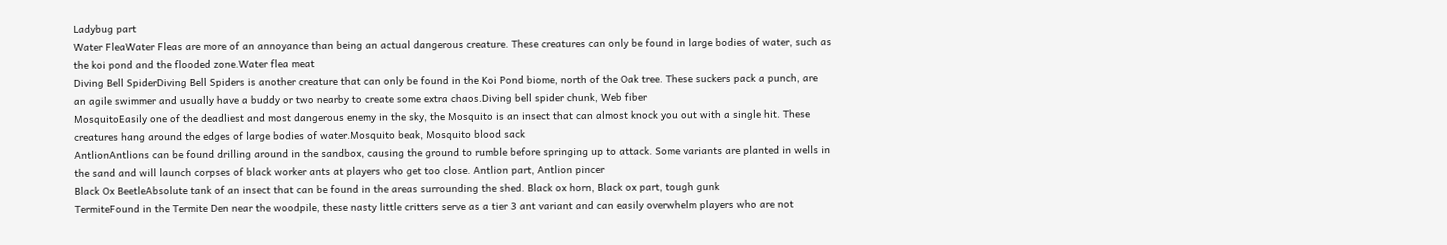Ladybug part
Water FleaWater Fleas are more of an annoyance than being an actual dangerous creature. These creatures can only be found in large bodies of water, such as the koi pond and the flooded zone.Water flea meat
Diving Bell SpiderDiving Bell Spiders is another creature that can only be found in the Koi Pond biome, north of the Oak tree. These suckers pack a punch, are an agile swimmer and usually have a buddy or two nearby to create some extra chaos.Diving bell spider chunk, Web fiber
MosquitoEasily one of the deadliest and most dangerous enemy in the sky, the Mosquito is an insect that can almost knock you out with a single hit. These creatures hang around the edges of large bodies of water.Mosquito beak, Mosquito blood sack
AntlionAntlions can be found drilling around in the sandbox, causing the ground to rumble before springing up to attack. Some variants are planted in wells in the sand and will launch corpses of black worker ants at players who get too close. Antlion part, Antlion pincer
Black Ox BeetleAbsolute tank of an insect that can be found in the areas surrounding the shed. Black ox horn, Black ox part, tough gunk
TermiteFound in the Termite Den near the woodpile, these nasty little critters serve as a tier 3 ant variant and can easily overwhelm players who are not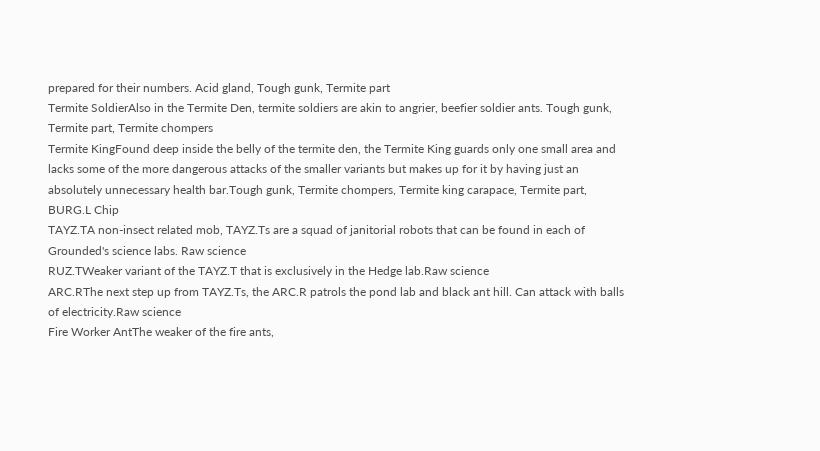prepared for their numbers. Acid gland, Tough gunk, Termite part
Termite SoldierAlso in the Termite Den, termite soldiers are akin to angrier, beefier soldier ants. Tough gunk, Termite part, Termite chompers
Termite KingFound deep inside the belly of the termite den, the Termite King guards only one small area and lacks some of the more dangerous attacks of the smaller variants but makes up for it by having just an absolutely unnecessary health bar.Tough gunk, Termite chompers, Termite king carapace, Termite part, BURG.L Chip
TAYZ.TA non-insect related mob, TAYZ.Ts are a squad of janitorial robots that can be found in each of Grounded's science labs. Raw science
RUZ.TWeaker variant of the TAYZ.T that is exclusively in the Hedge lab.Raw science
ARC.RThe next step up from TAYZ.Ts, the ARC.R patrols the pond lab and black ant hill. Can attack with balls of electricity.Raw science
Fire Worker AntThe weaker of the fire ants,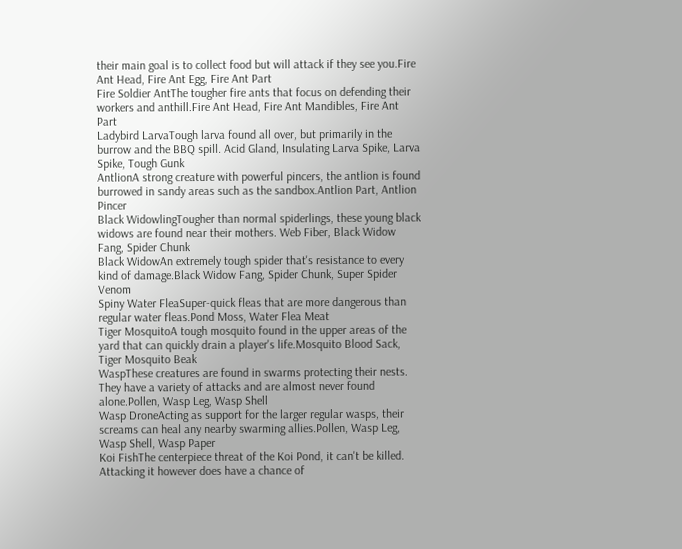their main goal is to collect food but will attack if they see you.Fire Ant Head, Fire Ant Egg, Fire Ant Part
Fire Soldier AntThe tougher fire ants that focus on defending their workers and anthill.Fire Ant Head, Fire Ant Mandibles, Fire Ant Part
Ladybird LarvaTough larva found all over, but primarily in the burrow and the BBQ spill. Acid Gland, Insulating Larva Spike, Larva Spike, Tough Gunk
AntlionA strong creature with powerful pincers, the antlion is found burrowed in sandy areas such as the sandbox.Antlion Part, Antlion Pincer
Black WidowlingTougher than normal spiderlings, these young black widows are found near their mothers. Web Fiber, Black Widow Fang, Spider Chunk
Black WidowAn extremely tough spider that's resistance to every kind of damage.Black Widow Fang, Spider Chunk, Super Spider Venom
Spiny Water FleaSuper-quick fleas that are more dangerous than regular water fleas.Pond Moss, Water Flea Meat
Tiger MosquitoA tough mosquito found in the upper areas of the yard that can quickly drain a player's life.Mosquito Blood Sack, Tiger Mosquito Beak
WaspThese creatures are found in swarms protecting their nests. They have a variety of attacks and are almost never found alone.Pollen, Wasp Leg, Wasp Shell
Wasp DroneActing as support for the larger regular wasps, their screams can heal any nearby swarming allies.Pollen, Wasp Leg, Wasp Shell, Wasp Paper
Koi FishThe centerpiece threat of the Koi Pond, it can't be killed. Attacking it however does have a chance of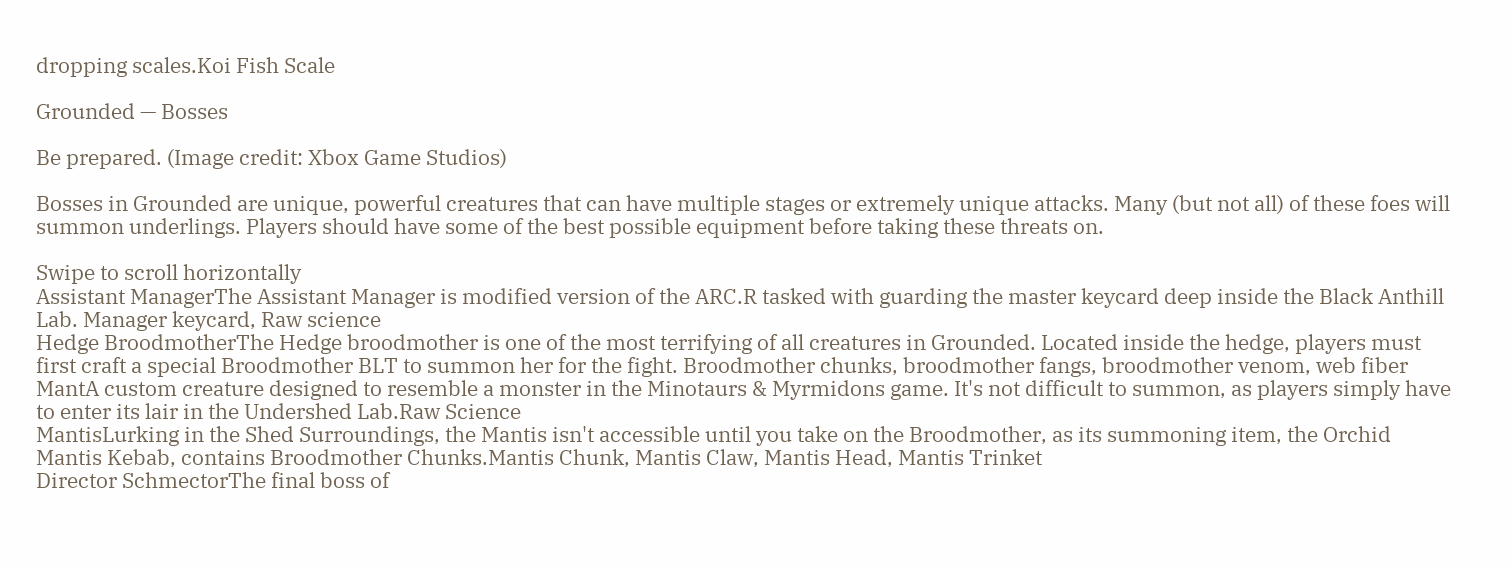dropping scales.Koi Fish Scale

Grounded — Bosses

Be prepared. (Image credit: Xbox Game Studios)

Bosses in Grounded are unique, powerful creatures that can have multiple stages or extremely unique attacks. Many (but not all) of these foes will summon underlings. Players should have some of the best possible equipment before taking these threats on.

Swipe to scroll horizontally
Assistant ManagerThe Assistant Manager is modified version of the ARC.R tasked with guarding the master keycard deep inside the Black Anthill Lab. Manager keycard, Raw science
Hedge BroodmotherThe Hedge broodmother is one of the most terrifying of all creatures in Grounded. Located inside the hedge, players must first craft a special Broodmother BLT to summon her for the fight. Broodmother chunks, broodmother fangs, broodmother venom, web fiber
MantA custom creature designed to resemble a monster in the Minotaurs & Myrmidons game. It's not difficult to summon, as players simply have to enter its lair in the Undershed Lab.Raw Science
MantisLurking in the Shed Surroundings, the Mantis isn't accessible until you take on the Broodmother, as its summoning item, the Orchid Mantis Kebab, contains Broodmother Chunks.Mantis Chunk, Mantis Claw, Mantis Head, Mantis Trinket
Director SchmectorThe final boss of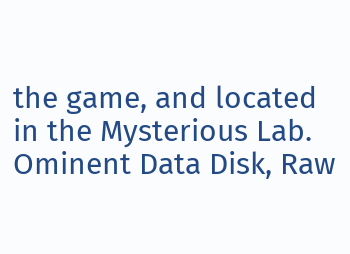the game, and located in the Mysterious Lab. Ominent Data Disk, Raw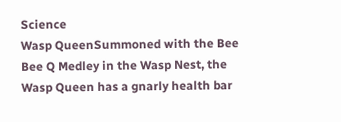Science
Wasp QueenSummoned with the Bee Bee Q Medley in the Wasp Nest, the Wasp Queen has a gnarly health bar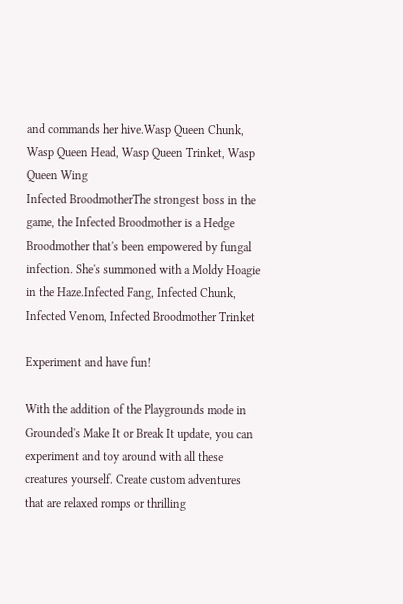and commands her hive.Wasp Queen Chunk, Wasp Queen Head, Wasp Queen Trinket, Wasp Queen Wing
Infected BroodmotherThe strongest boss in the game, the Infected Broodmother is a Hedge Broodmother that's been empowered by fungal infection. She's summoned with a Moldy Hoagie in the Haze.Infected Fang, Infected Chunk, Infected Venom, Infected Broodmother Trinket

Experiment and have fun!

With the addition of the Playgrounds mode in Grounded's Make It or Break It update, you can experiment and toy around with all these creatures yourself. Create custom adventures that are relaxed romps or thrilling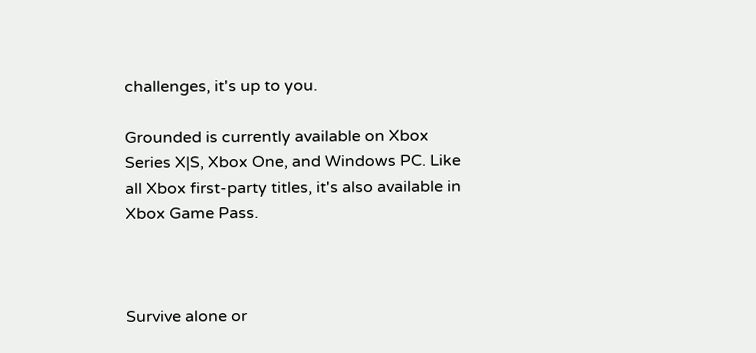challenges, it's up to you.

Grounded is currently available on Xbox Series X|S, Xbox One, and Windows PC. Like all Xbox first-party titles, it's also available in Xbox Game Pass.



Survive alone or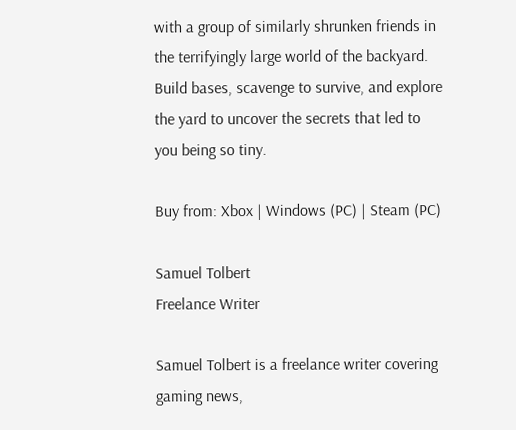with a group of similarly shrunken friends in the terrifyingly large world of the backyard. Build bases, scavenge to survive, and explore the yard to uncover the secrets that led to you being so tiny.

Buy from: Xbox | Windows (PC) | Steam (PC)

Samuel Tolbert
Freelance Writer

Samuel Tolbert is a freelance writer covering gaming news,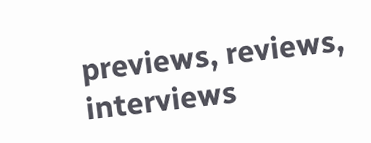previews, reviews, interviews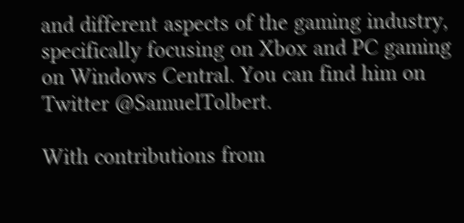and different aspects of the gaming industry, specifically focusing on Xbox and PC gaming on Windows Central. You can find him on Twitter @SamuelTolbert.

With contributions from